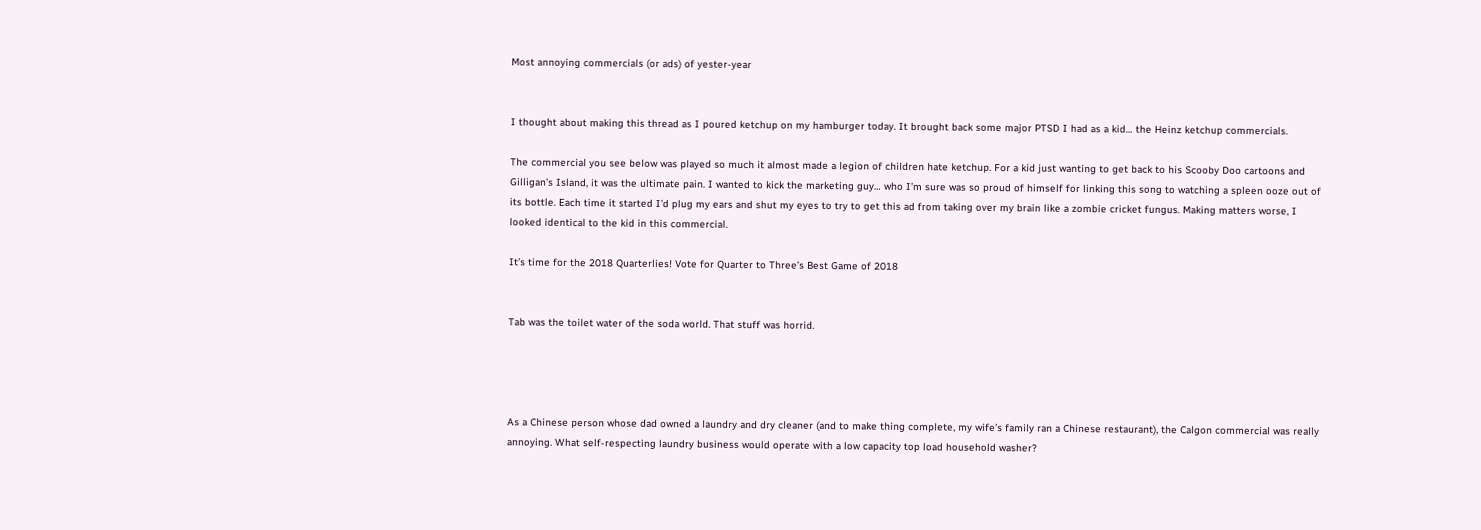Most annoying commercials (or ads) of yester-year


I thought about making this thread as I poured ketchup on my hamburger today. It brought back some major PTSD I had as a kid… the Heinz ketchup commercials.

The commercial you see below was played so much it almost made a legion of children hate ketchup. For a kid just wanting to get back to his Scooby Doo cartoons and Gilligan’s Island, it was the ultimate pain. I wanted to kick the marketing guy… who I’m sure was so proud of himself for linking this song to watching a spleen ooze out of its bottle. Each time it started I’d plug my ears and shut my eyes to try to get this ad from taking over my brain like a zombie cricket fungus. Making matters worse, I looked identical to the kid in this commercial.

It’s time for the 2018 Quarterlies! Vote for Quarter to Three’s Best Game of 2018


Tab was the toilet water of the soda world. That stuff was horrid.




As a Chinese person whose dad owned a laundry and dry cleaner (and to make thing complete, my wife’s family ran a Chinese restaurant), the Calgon commercial was really annoying. What self-respecting laundry business would operate with a low capacity top load household washer?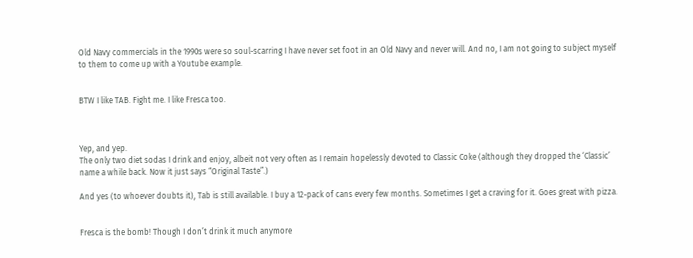Old Navy commercials in the 1990s were so soul-scarring I have never set foot in an Old Navy and never will. And no, I am not going to subject myself to them to come up with a Youtube example.


BTW I like TAB. Fight me. I like Fresca too.



Yep, and yep.
The only two diet sodas I drink and enjoy, albeit not very often as I remain hopelessly devoted to Classic Coke (although they dropped the ‘Classic’ name a while back. Now it just says “Original Taste”.)

And yes (to whoever doubts it), Tab is still available. I buy a 12-pack of cans every few months. Sometimes I get a craving for it. Goes great with pizza.


Fresca is the bomb! Though I don’t drink it much anymore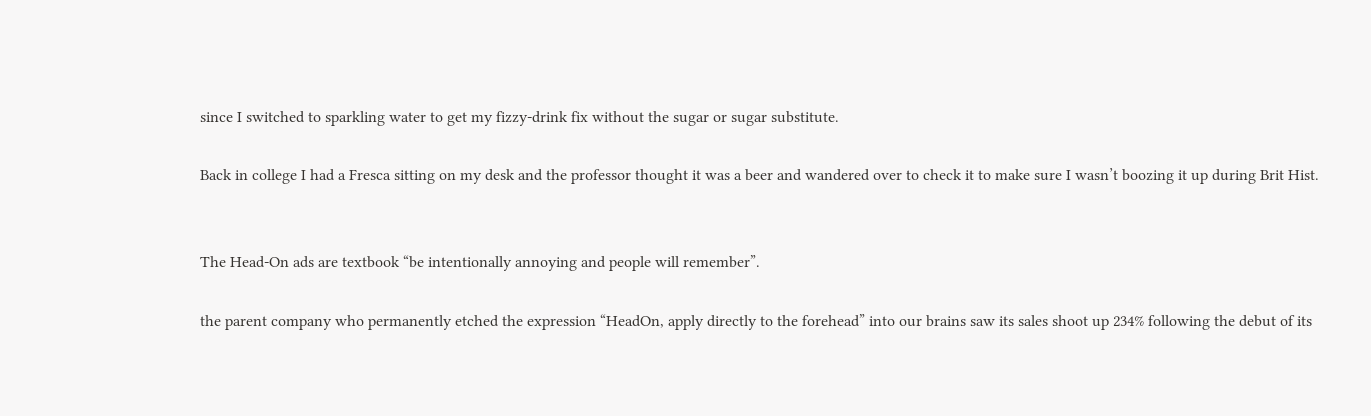since I switched to sparkling water to get my fizzy-drink fix without the sugar or sugar substitute.

Back in college I had a Fresca sitting on my desk and the professor thought it was a beer and wandered over to check it to make sure I wasn’t boozing it up during Brit Hist.


The Head-On ads are textbook “be intentionally annoying and people will remember”.

the parent company who permanently etched the expression “HeadOn, apply directly to the forehead” into our brains saw its sales shoot up 234% following the debut of its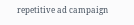repetitive ad campaign